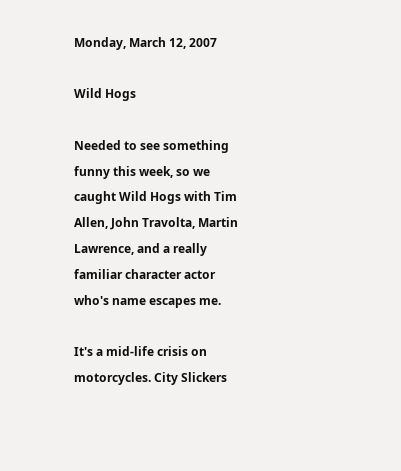Monday, March 12, 2007

Wild Hogs

Needed to see something funny this week, so we caught Wild Hogs with Tim Allen, John Travolta, Martin Lawrence, and a really familiar character actor who's name escapes me.

It's a mid-life crisis on motorcycles. City Slickers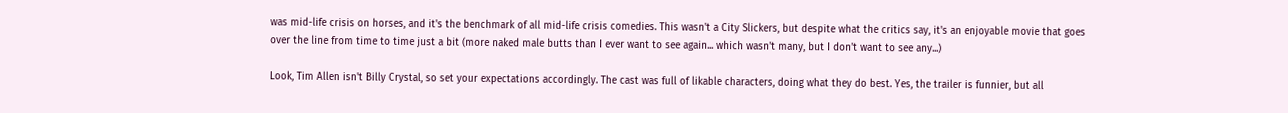was mid-life crisis on horses, and it's the benchmark of all mid-life crisis comedies. This wasn't a City Slickers, but despite what the critics say, it's an enjoyable movie that goes over the line from time to time just a bit (more naked male butts than I ever want to see again... which wasn't many, but I don't want to see any...)

Look, Tim Allen isn't Billy Crystal, so set your expectations accordingly. The cast was full of likable characters, doing what they do best. Yes, the trailer is funnier, but all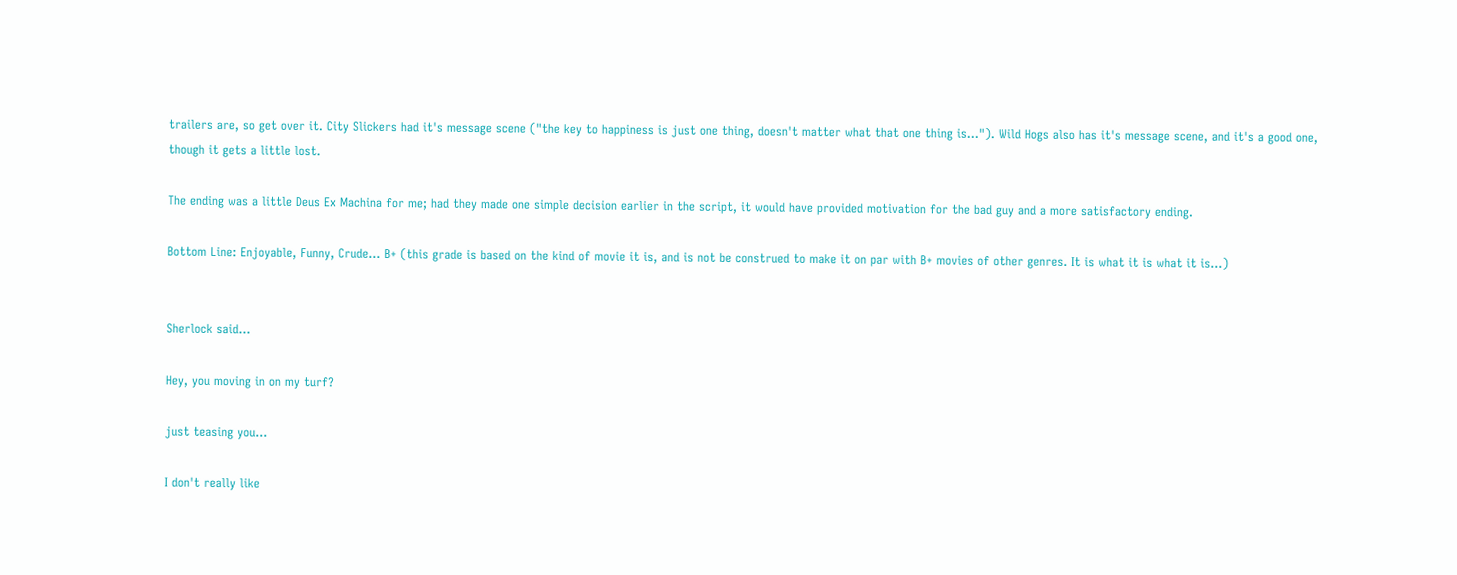trailers are, so get over it. City Slickers had it's message scene ("the key to happiness is just one thing, doesn't matter what that one thing is..."). Wild Hogs also has it's message scene, and it's a good one, though it gets a little lost.

The ending was a little Deus Ex Machina for me; had they made one simple decision earlier in the script, it would have provided motivation for the bad guy and a more satisfactory ending.

Bottom Line: Enjoyable, Funny, Crude... B+ (this grade is based on the kind of movie it is, and is not be construed to make it on par with B+ movies of other genres. It is what it is what it is...)


Sherlock said...

Hey, you moving in on my turf?

just teasing you...

I don't really like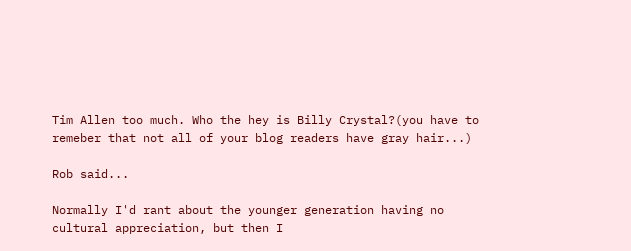Tim Allen too much. Who the hey is Billy Crystal?(you have to remeber that not all of your blog readers have gray hair...)

Rob said...

Normally I'd rant about the younger generation having no cultural appreciation, but then I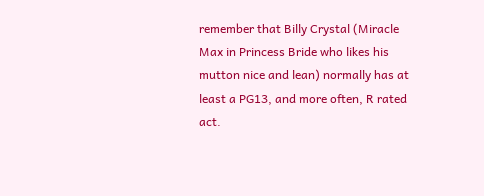remember that Billy Crystal (Miracle Max in Princess Bride who likes his mutton nice and lean) normally has at least a PG13, and more often, R rated act.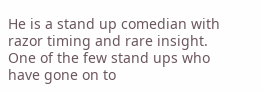He is a stand up comedian with razor timing and rare insight. One of the few stand ups who have gone on to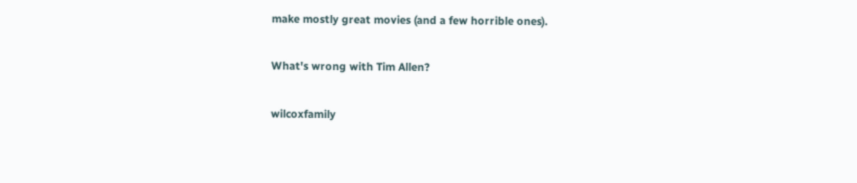make mostly great movies (and a few horrible ones).

What's wrong with Tim Allen?

wilcoxfamily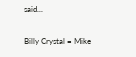said...

Billy Crystal = Mike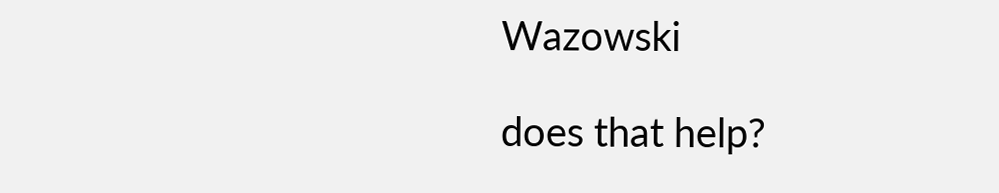Wazowski

does that help?